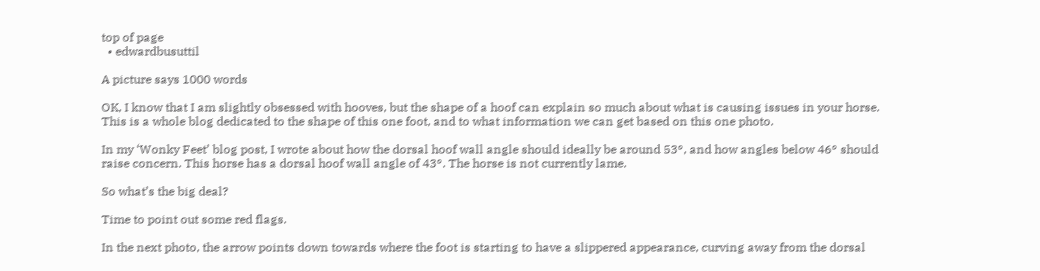top of page
  • edwardbusuttil

A picture says 1000 words

OK, I know that I am slightly obsessed with hooves, but the shape of a hoof can explain so much about what is causing issues in your horse. This is a whole blog dedicated to the shape of this one foot, and to what information we can get based on this one photo.

In my ‘Wonky Feet’ blog post, I wrote about how the dorsal hoof wall angle should ideally be around 53°, and how angles below 46° should raise concern. This horse has a dorsal hoof wall angle of 43°. The horse is not currently lame.

So what’s the big deal?

Time to point out some red flags.

In the next photo, the arrow points down towards where the foot is starting to have a slippered appearance, curving away from the dorsal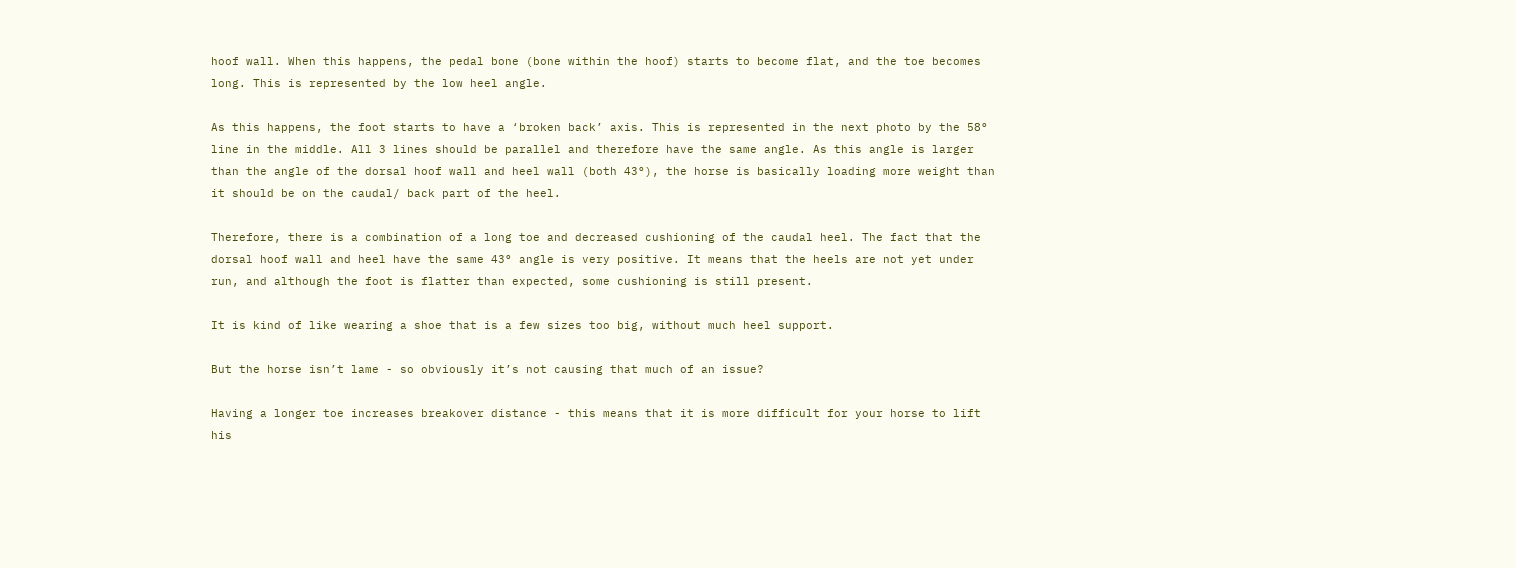hoof wall. When this happens, the pedal bone (bone within the hoof) starts to become flat, and the toe becomes long. This is represented by the low heel angle.

As this happens, the foot starts to have a ‘broken back’ axis. This is represented in the next photo by the 58° line in the middle. All 3 lines should be parallel and therefore have the same angle. As this angle is larger than the angle of the dorsal hoof wall and heel wall (both 43°), the horse is basically loading more weight than it should be on the caudal/ back part of the heel.

Therefore, there is a combination of a long toe and decreased cushioning of the caudal heel. The fact that the dorsal hoof wall and heel have the same 43° angle is very positive. It means that the heels are not yet under run, and although the foot is flatter than expected, some cushioning is still present.

It is kind of like wearing a shoe that is a few sizes too big, without much heel support.

But the horse isn’t lame - so obviously it’s not causing that much of an issue?

Having a longer toe increases breakover distance - this means that it is more difficult for your horse to lift his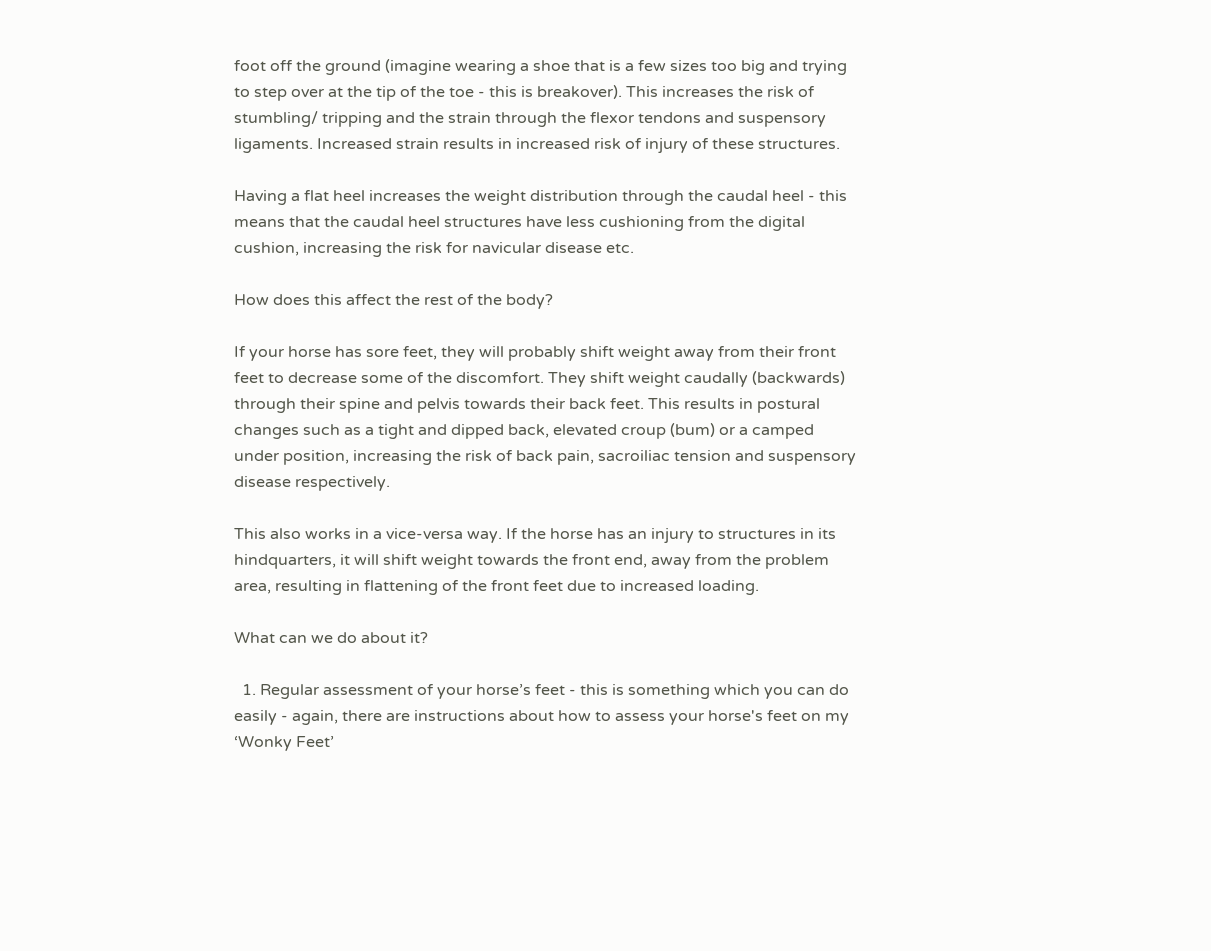foot off the ground (imagine wearing a shoe that is a few sizes too big and trying to step over at the tip of the toe - this is breakover). This increases the risk of stumbling/ tripping and the strain through the flexor tendons and suspensory ligaments. Increased strain results in increased risk of injury of these structures.

Having a flat heel increases the weight distribution through the caudal heel - this means that the caudal heel structures have less cushioning from the digital cushion, increasing the risk for navicular disease etc.

How does this affect the rest of the body?

If your horse has sore feet, they will probably shift weight away from their front feet to decrease some of the discomfort. They shift weight caudally (backwards) through their spine and pelvis towards their back feet. This results in postural changes such as a tight and dipped back, elevated croup (bum) or a camped under position, increasing the risk of back pain, sacroiliac tension and suspensory disease respectively.

This also works in a vice-versa way. If the horse has an injury to structures in its hindquarters, it will shift weight towards the front end, away from the problem area, resulting in flattening of the front feet due to increased loading.

What can we do about it?

  1. Regular assessment of your horse’s feet - this is something which you can do easily - again, there are instructions about how to assess your horse's feet on my ‘Wonky Feet’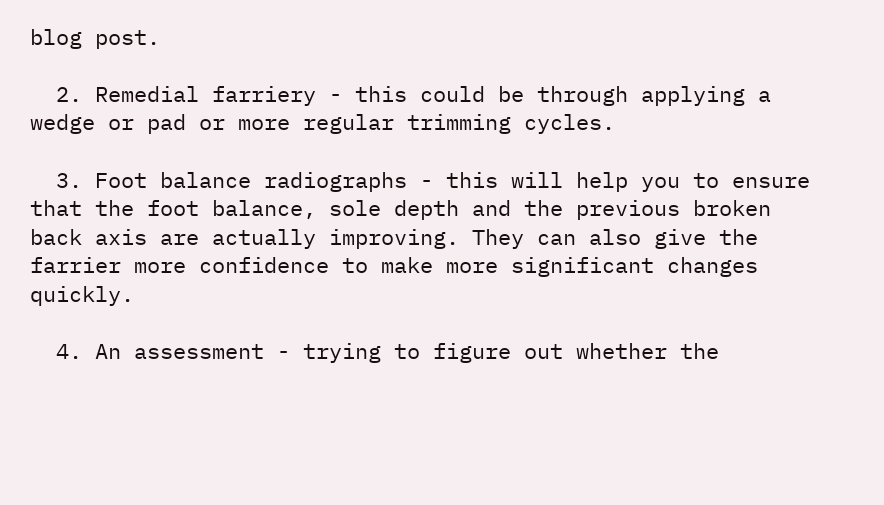blog post.

  2. Remedial farriery - this could be through applying a wedge or pad or more regular trimming cycles.

  3. Foot balance radiographs - this will help you to ensure that the foot balance, sole depth and the previous broken back axis are actually improving. They can also give the farrier more confidence to make more significant changes quickly.

  4. An assessment - trying to figure out whether the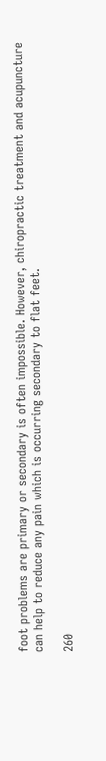foot problems are primary or secondary is often impossible. However, chiropractic treatment and acupuncture can help to reduce any pain which is occurring secondary to flat feet.

260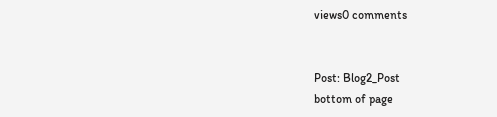views0 comments


Post: Blog2_Post
bottom of page